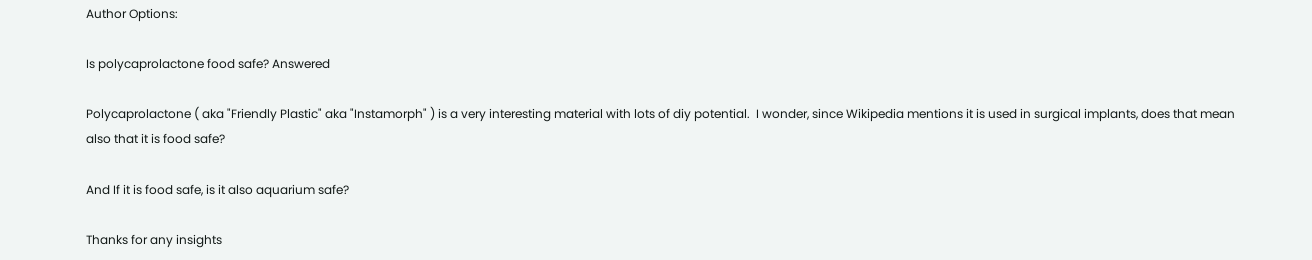Author Options:

Is polycaprolactone food safe? Answered

Polycaprolactone ( aka "Friendly Plastic" aka "Instamorph" ) is a very interesting material with lots of diy potential.  I wonder, since Wikipedia mentions it is used in surgical implants, does that mean also that it is food safe?

And If it is food safe, is it also aquarium safe?

Thanks for any insights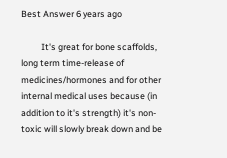Best Answer 6 years ago

          It's great for bone scaffolds, long term time-release of medicines/hormones and for other internal medical uses because (in addition to it's strength) it's non-toxic will slowly break down and be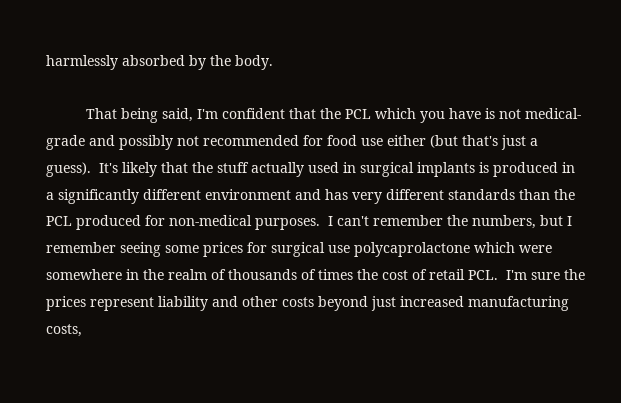harmlessly absorbed by the body.

          That being said, I'm confident that the PCL which you have is not medical-grade and possibly not recommended for food use either (but that's just a guess).  It's likely that the stuff actually used in surgical implants is produced in a significantly different environment and has very different standards than the PCL produced for non-medical purposes.  I can't remember the numbers, but I remember seeing some prices for surgical use polycaprolactone which were somewhere in the realm of thousands of times the cost of retail PCL.  I'm sure the prices represent liability and other costs beyond just increased manufacturing costs,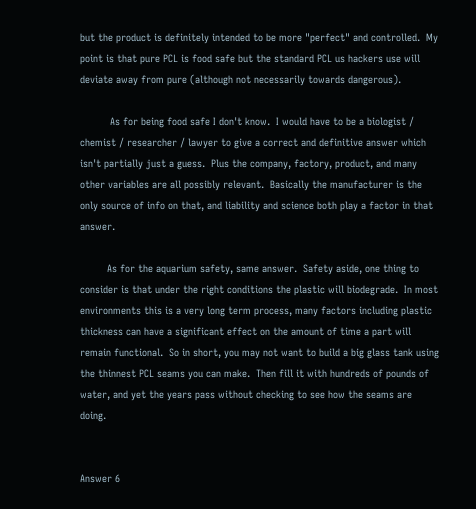but the product is definitely intended to be more "perfect" and controlled.  My point is that pure PCL is food safe but the standard PCL us hackers use will deviate away from pure (although not necessarily towards dangerous).

          As for being food safe I don't know.  I would have to be a biologist / chemist / researcher / lawyer to give a correct and definitive answer which isn't partially just a guess.  Plus the company, factory, product, and many other variables are all possibly relevant.  Basically the manufacturer is the only source of info on that, and liability and science both play a factor in that answer.

         As for the aquarium safety, same answer.  Safety aside, one thing to consider is that under the right conditions the plastic will biodegrade.  In most environments this is a very long term process, many factors including plastic thickness can have a significant effect on the amount of time a part will remain functional.  So in short, you may not want to build a big glass tank using the thinnest PCL seams you can make.  Then fill it with hundreds of pounds of water, and yet the years pass without checking to see how the seams are doing.


Answer 6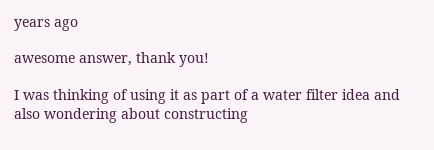years ago

awesome answer, thank you!

I was thinking of using it as part of a water filter idea and also wondering about constructing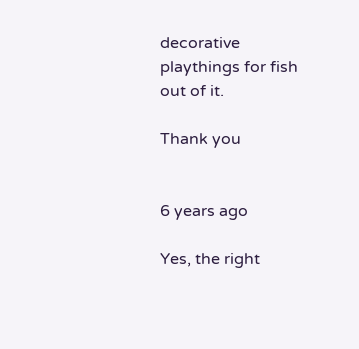decorative playthings for fish out of it.

Thank you


6 years ago

Yes, the right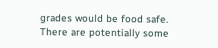grades would be food safe. There are potentially some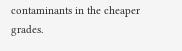contaminants in the cheaper grades.